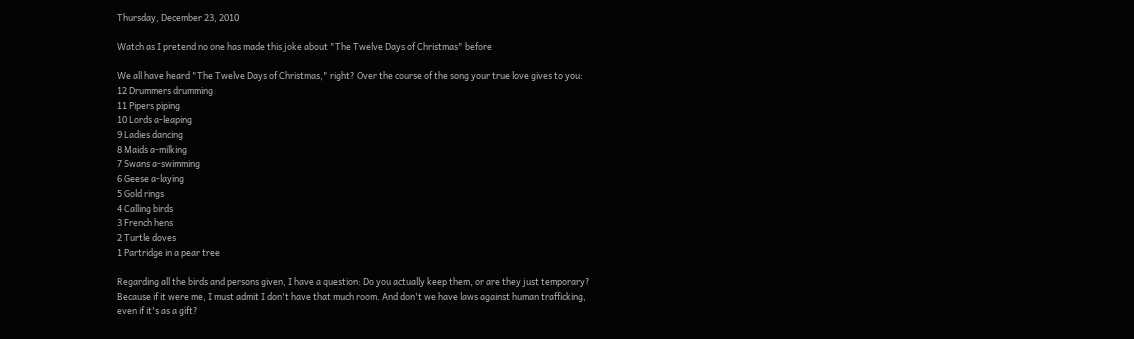Thursday, December 23, 2010

Watch as I pretend no one has made this joke about "The Twelve Days of Christmas" before

We all have heard "The Twelve Days of Christmas," right? Over the course of the song your true love gives to you:
12 Drummers drumming
11 Pipers piping
10 Lords a-leaping
9 Ladies dancing
8 Maids a-milking
7 Swans a-swimming
6 Geese a-laying
5 Gold rings
4 Calling birds
3 French hens
2 Turtle doves
1 Partridge in a pear tree

Regarding all the birds and persons given, I have a question: Do you actually keep them, or are they just temporary? Because if it were me, I must admit I don't have that much room. And don't we have laws against human trafficking, even if it's as a gift?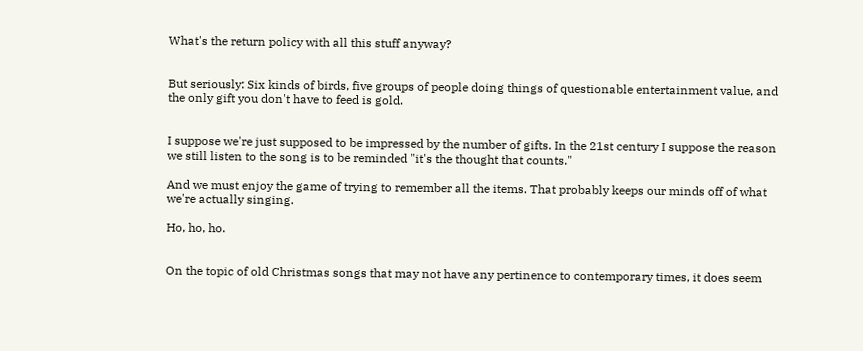What's the return policy with all this stuff anyway?


But seriously: Six kinds of birds, five groups of people doing things of questionable entertainment value, and the only gift you don't have to feed is gold.


I suppose we're just supposed to be impressed by the number of gifts. In the 21st century I suppose the reason we still listen to the song is to be reminded "it's the thought that counts."

And we must enjoy the game of trying to remember all the items. That probably keeps our minds off of what we're actually singing.

Ho, ho, ho.


On the topic of old Christmas songs that may not have any pertinence to contemporary times, it does seem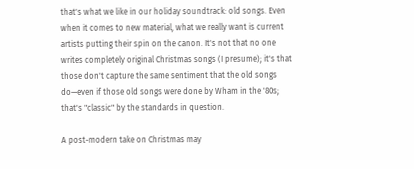that's what we like in our holiday soundtrack: old songs. Even when it comes to new material, what we really want is current artists putting their spin on the canon. It's not that no one writes completely original Christmas songs (I presume); it's that those don't capture the same sentiment that the old songs do—even if those old songs were done by Wham in the '80s; that's "classic" by the standards in question.

A post-modern take on Christmas may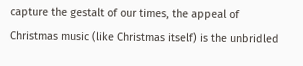capture the gestalt of our times, the appeal of Christmas music (like Christmas itself) is the unbridled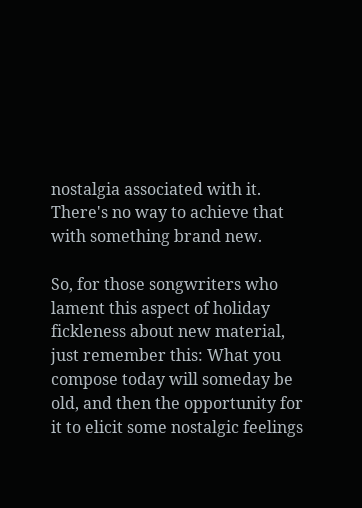nostalgia associated with it. There's no way to achieve that with something brand new.

So, for those songwriters who lament this aspect of holiday fickleness about new material, just remember this: What you compose today will someday be old, and then the opportunity for it to elicit some nostalgic feelings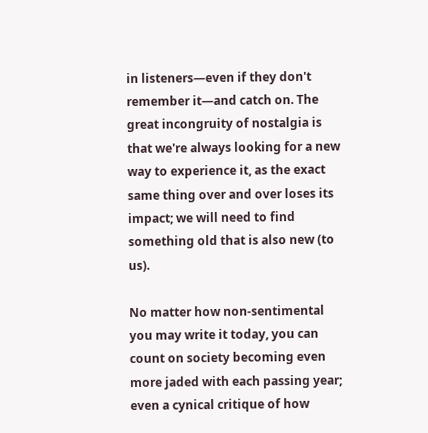in listeners—even if they don't remember it—and catch on. The great incongruity of nostalgia is that we're always looking for a new way to experience it, as the exact same thing over and over loses its impact; we will need to find something old that is also new (to us).

No matter how non-sentimental you may write it today, you can count on society becoming even more jaded with each passing year; even a cynical critique of how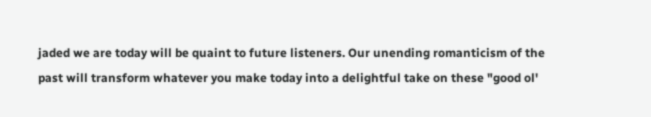jaded we are today will be quaint to future listeners. Our unending romanticism of the past will transform whatever you make today into a delightful take on these "good ol'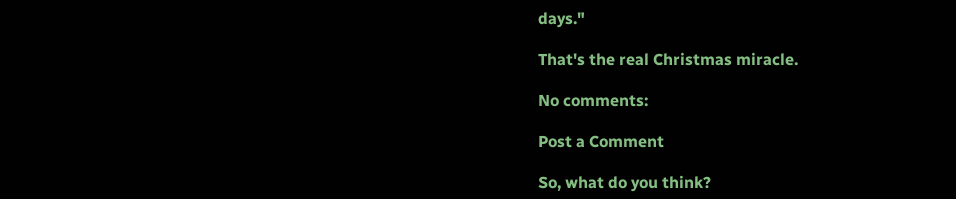days."

That's the real Christmas miracle.

No comments:

Post a Comment

So, what do you think?